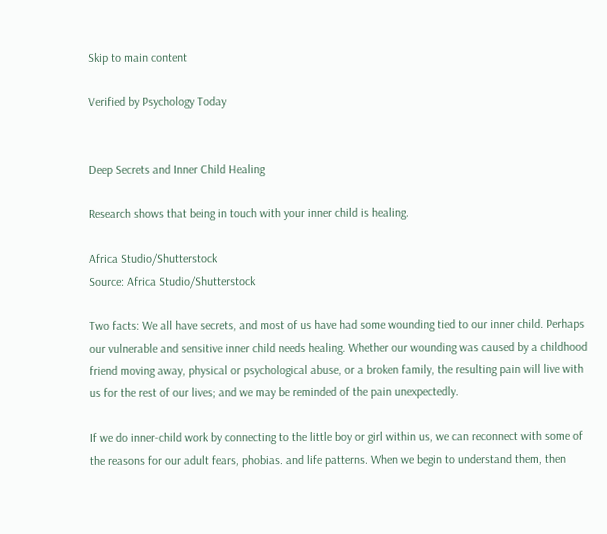Skip to main content

Verified by Psychology Today


Deep Secrets and Inner Child Healing

Research shows that being in touch with your inner child is healing.

Africa Studio/Shutterstock
Source: Africa Studio/Shutterstock

Two facts: We all have secrets, and most of us have had some wounding tied to our inner child. Perhaps our vulnerable and sensitive inner child needs healing. Whether our wounding was caused by a childhood friend moving away, physical or psychological abuse, or a broken family, the resulting pain will live with us for the rest of our lives; and we may be reminded of the pain unexpectedly.

If we do inner-child work by connecting to the little boy or girl within us, we can reconnect with some of the reasons for our adult fears, phobias. and life patterns. When we begin to understand them, then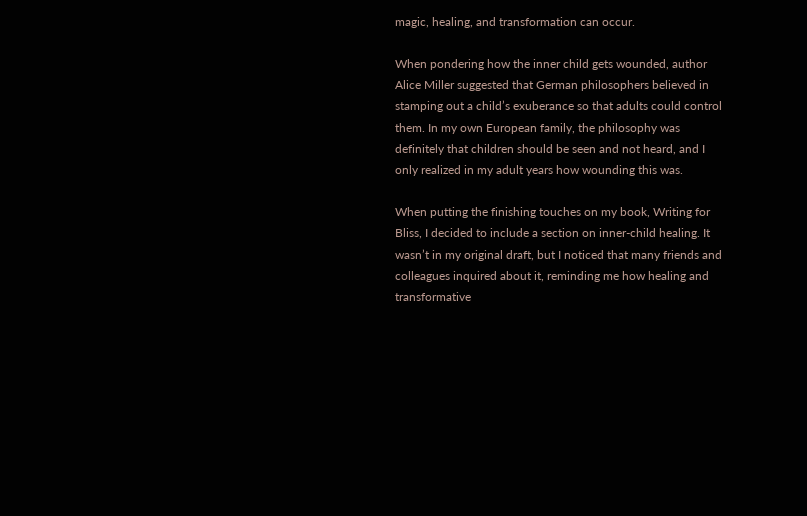magic, healing, and transformation can occur.

When pondering how the inner child gets wounded, author Alice Miller suggested that German philosophers believed in stamping out a child’s exuberance so that adults could control them. In my own European family, the philosophy was definitely that children should be seen and not heard, and I only realized in my adult years how wounding this was.

When putting the finishing touches on my book, Writing for Bliss, I decided to include a section on inner-child healing. It wasn’t in my original draft, but I noticed that many friends and colleagues inquired about it, reminding me how healing and transformative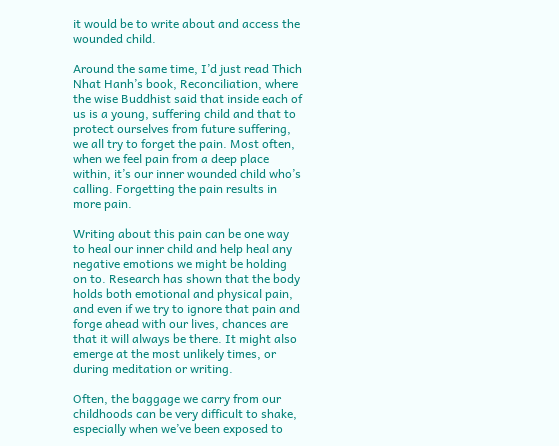it would be to write about and access the wounded child.

Around the same time, I’d just read Thich Nhat Hanh’s book, Reconciliation, where the wise Buddhist said that inside each of us is a young, suffering child and that to protect ourselves from future suffering, we all try to forget the pain. Most often, when we feel pain from a deep place within, it’s our inner wounded child who’s calling. Forgetting the pain results in more pain.

Writing about this pain can be one way to heal our inner child and help heal any negative emotions we might be holding on to. Research has shown that the body holds both emotional and physical pain, and even if we try to ignore that pain and forge ahead with our lives, chances are that it will always be there. It might also emerge at the most unlikely times, or during meditation or writing.

Often, the baggage we carry from our childhoods can be very difficult to shake, especially when we’ve been exposed to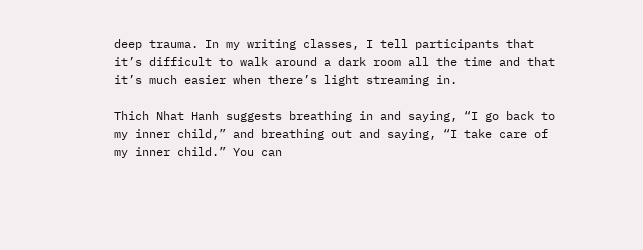deep trauma. In my writing classes, I tell participants that it’s difficult to walk around a dark room all the time and that it’s much easier when there’s light streaming in.

Thich Nhat Hanh suggests breathing in and saying, “I go back to my inner child,” and breathing out and saying, “I take care of my inner child.” You can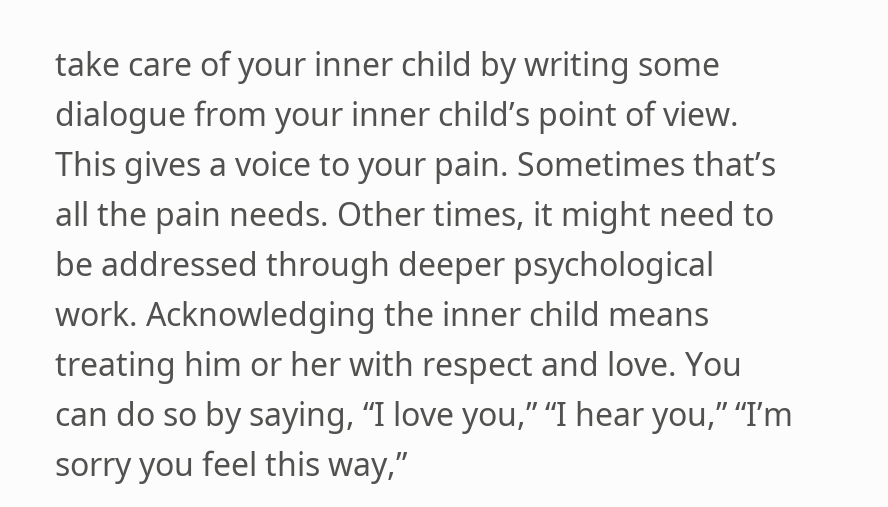take care of your inner child by writing some dialogue from your inner child’s point of view. This gives a voice to your pain. Sometimes that’s all the pain needs. Other times, it might need to be addressed through deeper psychological work. Acknowledging the inner child means treating him or her with respect and love. You can do so by saying, “I love you,” “I hear you,” “I’m sorry you feel this way,”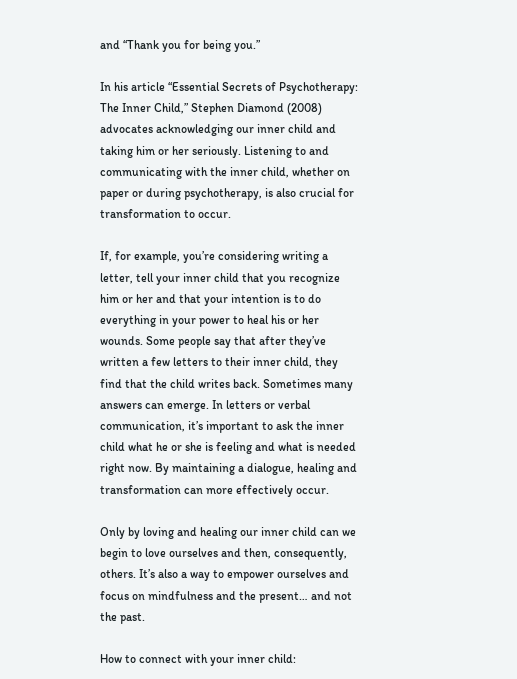and “Thank you for being you.”

In his article “Essential Secrets of Psychotherapy: The Inner Child,” Stephen Diamond (2008) advocates acknowledging our inner child and taking him or her seriously. Listening to and communicating with the inner child, whether on paper or during psychotherapy, is also crucial for transformation to occur.

If, for example, you’re considering writing a letter, tell your inner child that you recognize him or her and that your intention is to do everything in your power to heal his or her wounds. Some people say that after they’ve written a few letters to their inner child, they find that the child writes back. Sometimes many answers can emerge. In letters or verbal communication, it’s important to ask the inner child what he or she is feeling and what is needed right now. By maintaining a dialogue, healing and transformation can more effectively occur.

Only by loving and healing our inner child can we begin to love ourselves and then, consequently, others. It’s also a way to empower ourselves and focus on mindfulness and the present… and not the past.

How to connect with your inner child: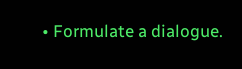• Formulate a dialogue.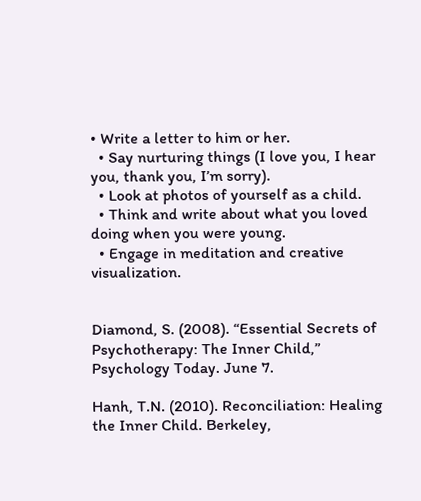• Write a letter to him or her.
  • Say nurturing things (I love you, I hear you, thank you, I’m sorry).
  • Look at photos of yourself as a child.
  • Think and write about what you loved doing when you were young.
  • Engage in meditation and creative visualization.


Diamond, S. (2008). “Essential Secrets of Psychotherapy: The Inner Child,” Psychology Today. June 7.

Hanh, T.N. (2010). Reconciliation: Healing the Inner Child. Berkeley,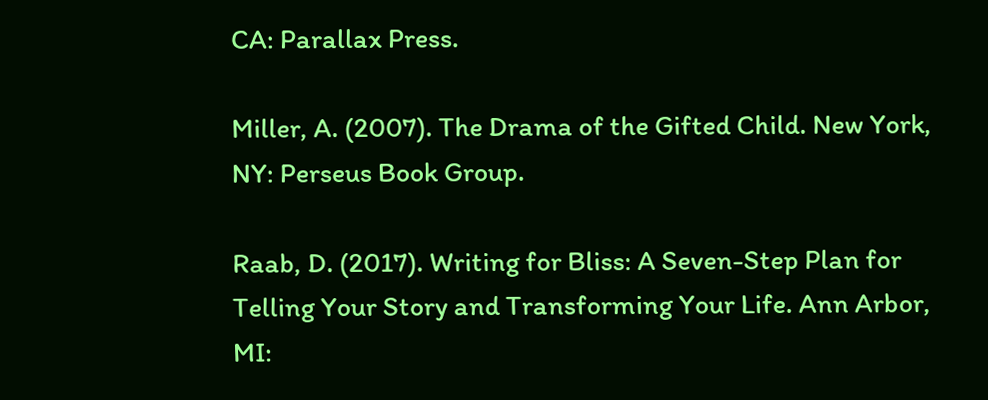CA: Parallax Press.

Miller, A. (2007). The Drama of the Gifted Child. New York, NY: Perseus Book Group.

Raab, D. (2017). Writing for Bliss: A Seven-Step Plan for Telling Your Story and Transforming Your Life. Ann Arbor, MI: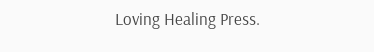Loving Healing Press.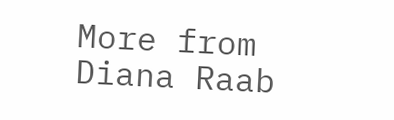More from Diana Raab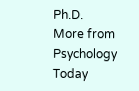Ph.D.
More from Psychology Today